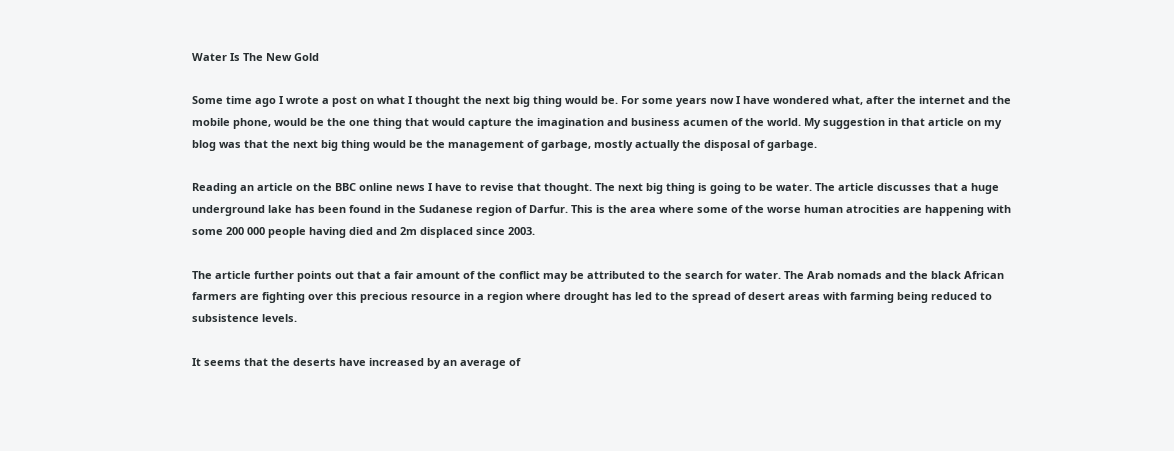Water Is The New Gold

Some time ago I wrote a post on what I thought the next big thing would be. For some years now I have wondered what, after the internet and the mobile phone, would be the one thing that would capture the imagination and business acumen of the world. My suggestion in that article on my blog was that the next big thing would be the management of garbage, mostly actually the disposal of garbage.

Reading an article on the BBC online news I have to revise that thought. The next big thing is going to be water. The article discusses that a huge underground lake has been found in the Sudanese region of Darfur. This is the area where some of the worse human atrocities are happening with some 200 000 people having died and 2m displaced since 2003.

The article further points out that a fair amount of the conflict may be attributed to the search for water. The Arab nomads and the black African farmers are fighting over this precious resource in a region where drought has led to the spread of desert areas with farming being reduced to subsistence levels.

It seems that the deserts have increased by an average of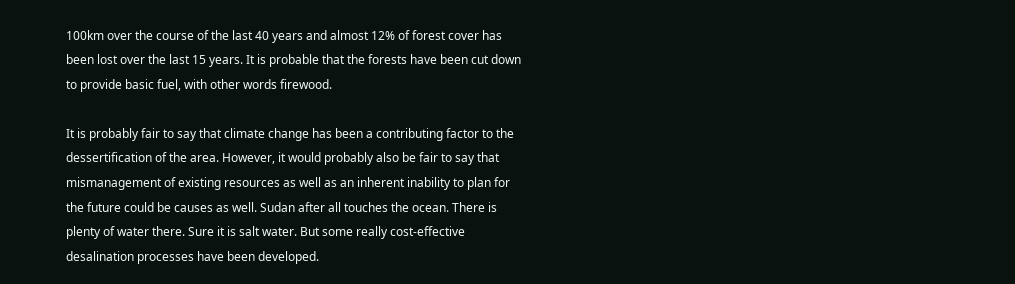100km over the course of the last 40 years and almost 12% of forest cover has been lost over the last 15 years. It is probable that the forests have been cut down to provide basic fuel, with other words firewood.

It is probably fair to say that climate change has been a contributing factor to the dessertification of the area. However, it would probably also be fair to say that mismanagement of existing resources as well as an inherent inability to plan for the future could be causes as well. Sudan after all touches the ocean. There is plenty of water there. Sure it is salt water. But some really cost-effective desalination processes have been developed.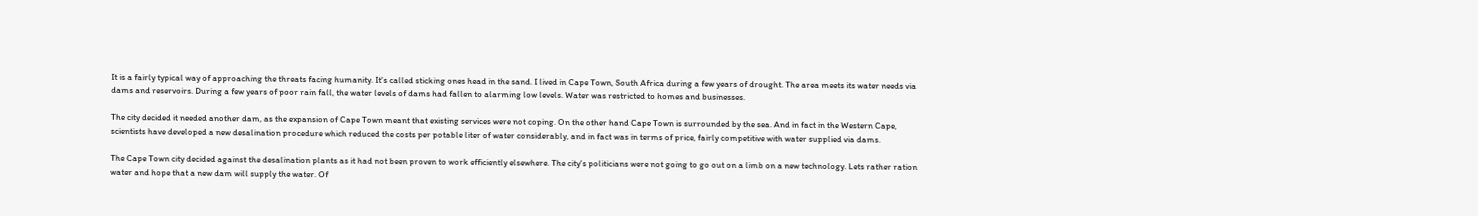It is a fairly typical way of approaching the threats facing humanity. It's called sticking ones head in the sand. I lived in Cape Town, South Africa during a few years of drought. The area meets its water needs via dams and reservoirs. During a few years of poor rain fall, the water levels of dams had fallen to alarming low levels. Water was restricted to homes and businesses.

The city decided it needed another dam, as the expansion of Cape Town meant that existing services were not coping. On the other hand Cape Town is surrounded by the sea. And in fact in the Western Cape, scientists have developed a new desalination procedure which reduced the costs per potable liter of water considerably, and in fact was in terms of price, fairly competitive with water supplied via dams.

The Cape Town city decided against the desalination plants as it had not been proven to work efficiently elsewhere. The city's politicians were not going to go out on a limb on a new technology. Lets rather ration water and hope that a new dam will supply the water. Of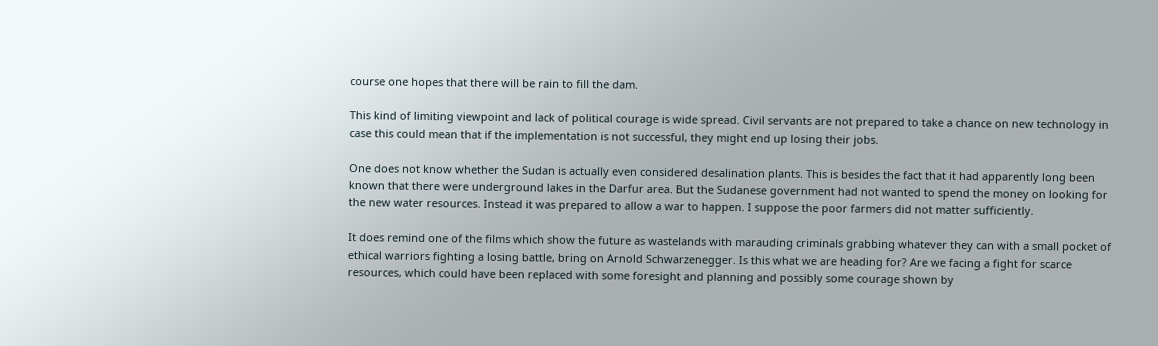course one hopes that there will be rain to fill the dam.

This kind of limiting viewpoint and lack of political courage is wide spread. Civil servants are not prepared to take a chance on new technology in case this could mean that if the implementation is not successful, they might end up losing their jobs.

One does not know whether the Sudan is actually even considered desalination plants. This is besides the fact that it had apparently long been known that there were underground lakes in the Darfur area. But the Sudanese government had not wanted to spend the money on looking for the new water resources. Instead it was prepared to allow a war to happen. I suppose the poor farmers did not matter sufficiently.

It does remind one of the films which show the future as wastelands with marauding criminals grabbing whatever they can with a small pocket of ethical warriors fighting a losing battle, bring on Arnold Schwarzenegger. Is this what we are heading for? Are we facing a fight for scarce resources, which could have been replaced with some foresight and planning and possibly some courage shown by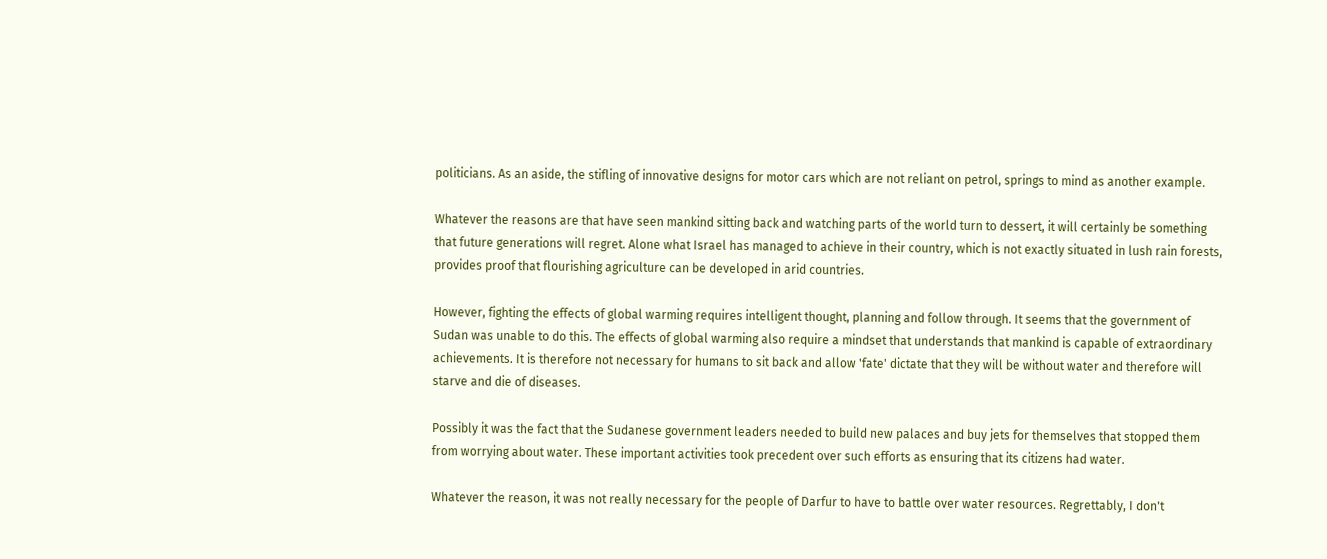politicians. As an aside, the stifling of innovative designs for motor cars which are not reliant on petrol, springs to mind as another example.

Whatever the reasons are that have seen mankind sitting back and watching parts of the world turn to dessert, it will certainly be something that future generations will regret. Alone what Israel has managed to achieve in their country, which is not exactly situated in lush rain forests, provides proof that flourishing agriculture can be developed in arid countries.

However, fighting the effects of global warming requires intelligent thought, planning and follow through. It seems that the government of Sudan was unable to do this. The effects of global warming also require a mindset that understands that mankind is capable of extraordinary achievements. It is therefore not necessary for humans to sit back and allow 'fate' dictate that they will be without water and therefore will starve and die of diseases.

Possibly it was the fact that the Sudanese government leaders needed to build new palaces and buy jets for themselves that stopped them from worrying about water. These important activities took precedent over such efforts as ensuring that its citizens had water.

Whatever the reason, it was not really necessary for the people of Darfur to have to battle over water resources. Regrettably, I don't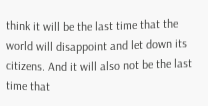think it will be the last time that the world will disappoint and let down its citizens. And it will also not be the last time that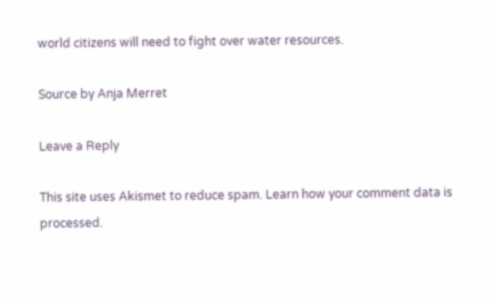world citizens will need to fight over water resources.

Source by Anja Merret

Leave a Reply

This site uses Akismet to reduce spam. Learn how your comment data is processed.